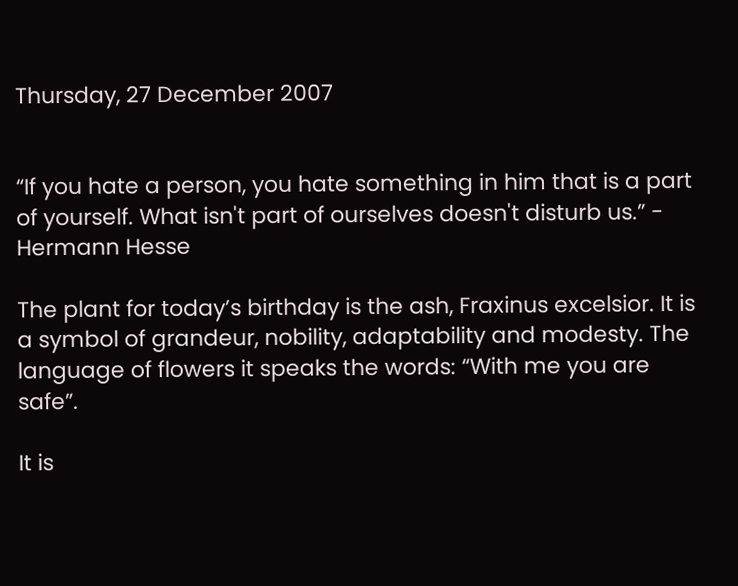Thursday, 27 December 2007


“If you hate a person, you hate something in him that is a part of yourself. What isn't part of ourselves doesn't disturb us.” - Hermann Hesse

The plant for today’s birthday is the ash, Fraxinus excelsior. It is a symbol of grandeur, nobility, adaptability and modesty. The language of flowers it speaks the words: “With me you are safe”.

It is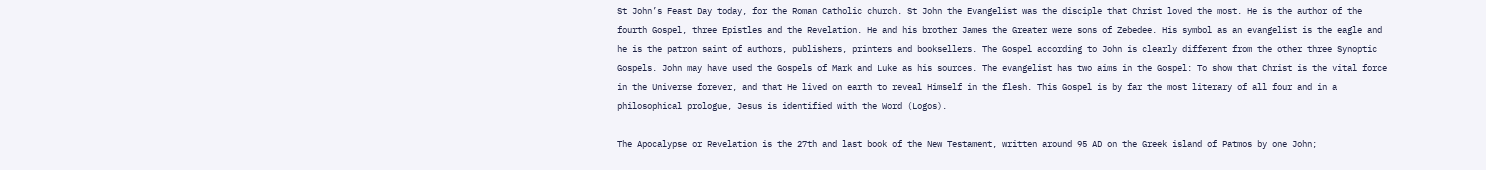St John’s Feast Day today, for the Roman Catholic church. St John the Evangelist was the disciple that Christ loved the most. He is the author of the fourth Gospel, three Epistles and the Revelation. He and his brother James the Greater were sons of Zebedee. His symbol as an evangelist is the eagle and he is the patron saint of authors, publishers, printers and booksellers. The Gospel according to John is clearly different from the other three Synoptic Gospels. John may have used the Gospels of Mark and Luke as his sources. The evangelist has two aims in the Gospel: To show that Christ is the vital force in the Universe forever, and that He lived on earth to reveal Himself in the flesh. This Gospel is by far the most literary of all four and in a philosophical prologue, Jesus is identified with the Word (Logos).

The Apocalypse or Revelation is the 27th and last book of the New Testament, written around 95 AD on the Greek island of Patmos by one John;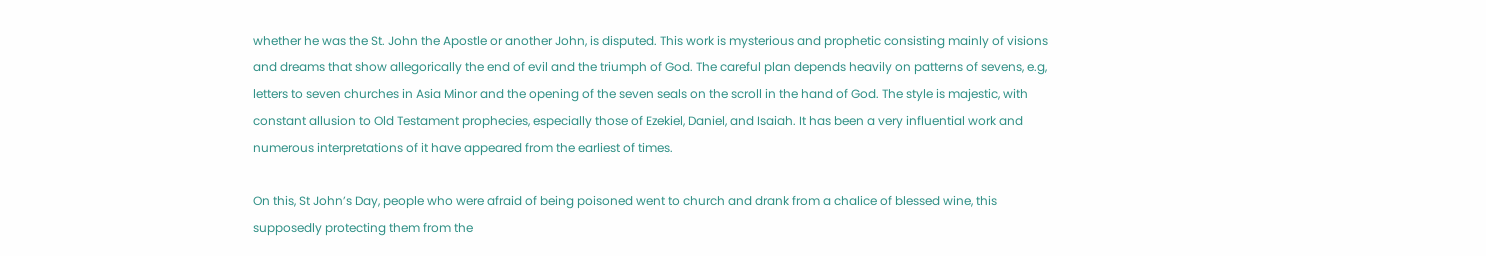whether he was the St. John the Apostle or another John, is disputed. This work is mysterious and prophetic consisting mainly of visions and dreams that show allegorically the end of evil and the triumph of God. The careful plan depends heavily on patterns of sevens, e.g, letters to seven churches in Asia Minor and the opening of the seven seals on the scroll in the hand of God. The style is majestic, with constant allusion to Old Testament prophecies, especially those of Ezekiel, Daniel, and Isaiah. It has been a very influential work and numerous interpretations of it have appeared from the earliest of times.

On this, St John’s Day, people who were afraid of being poisoned went to church and drank from a chalice of blessed wine, this supposedly protecting them from the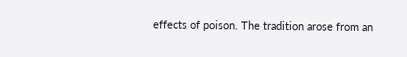effects of poison. The tradition arose from an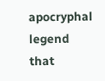apocryphal legend that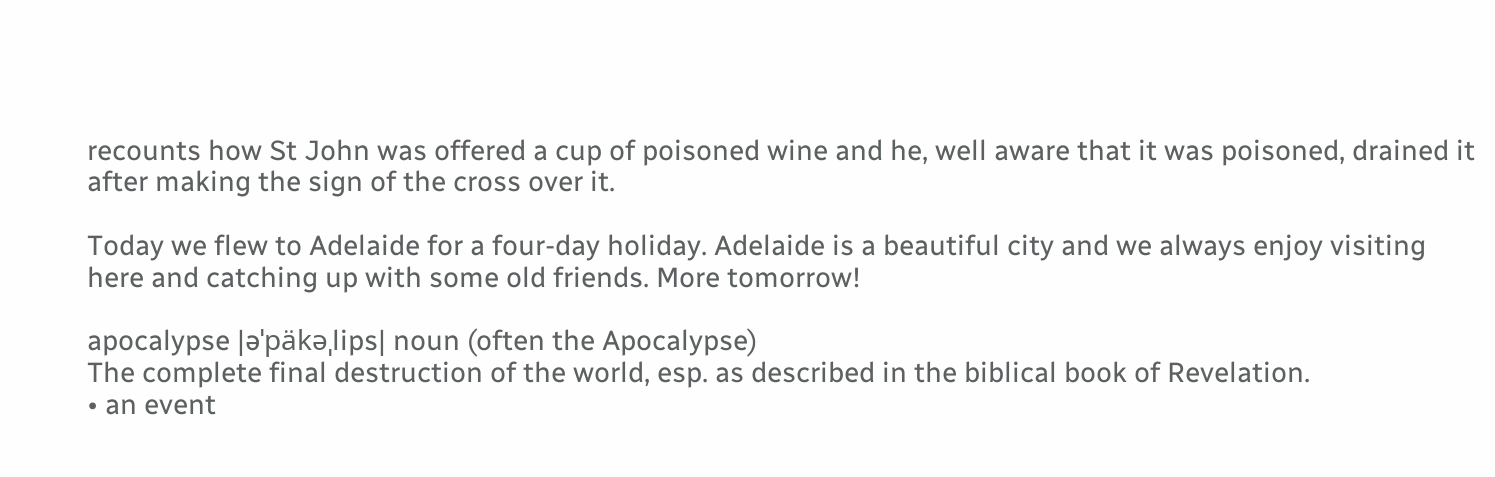recounts how St John was offered a cup of poisoned wine and he, well aware that it was poisoned, drained it after making the sign of the cross over it.

Today we flew to Adelaide for a four-day holiday. Adelaide is a beautiful city and we always enjoy visiting here and catching up with some old friends. More tomorrow!

apocalypse |əˈpäkəˌlips| noun (often the Apocalypse)
The complete final destruction of the world, esp. as described in the biblical book of Revelation.
• an event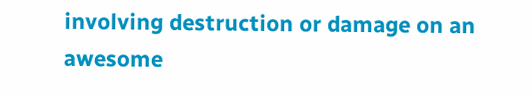involving destruction or damage on an awesome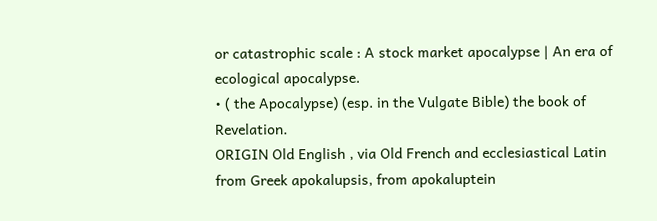or catastrophic scale : A stock market apocalypse | An era of ecological apocalypse.
• ( the Apocalypse) (esp. in the Vulgate Bible) the book of Revelation.
ORIGIN Old English , via Old French and ecclesiastical Latin from Greek apokalupsis, from apokaluptein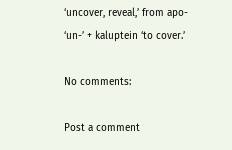‘uncover, reveal,’ from apo- ‘un-’ + kaluptein ‘to cover.’

No comments:

Post a comment